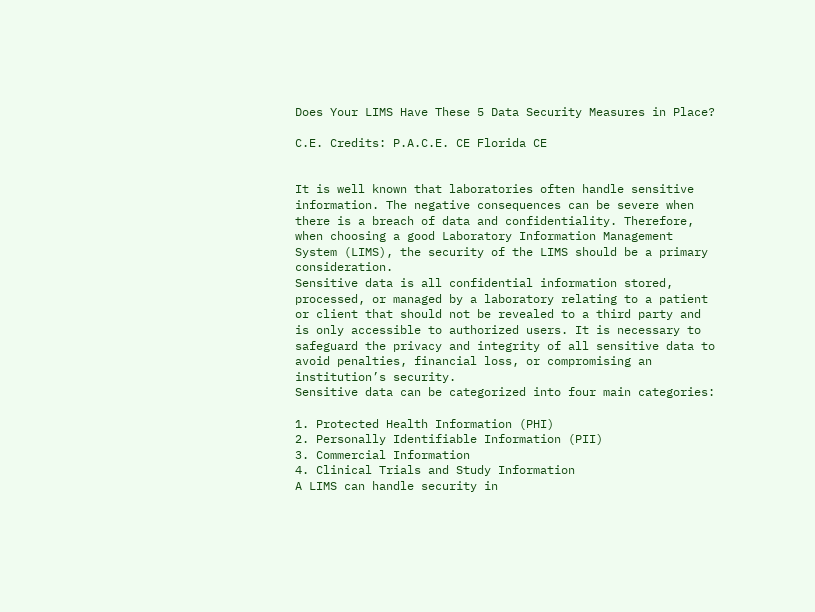Does Your LIMS Have These 5 Data Security Measures in Place?

C.E. Credits: P.A.C.E. CE Florida CE


It is well known that laboratories often handle sensitive information. The negative consequences can be severe when there is a breach of data and confidentiality. Therefore, when choosing a good Laboratory Information Management System (LIMS), the security of the LIMS should be a primary consideration.
Sensitive data is all confidential information stored, processed, or managed by a laboratory relating to a patient or client that should not be revealed to a third party and is only accessible to authorized users. It is necessary to safeguard the privacy and integrity of all sensitive data to avoid penalties, financial loss, or compromising an institution’s security.
Sensitive data can be categorized into four main categories:

1. Protected Health Information (PHI)
2. Personally Identifiable Information (PII)
3. Commercial Information
4. Clinical Trials and Study Information
A LIMS can handle security in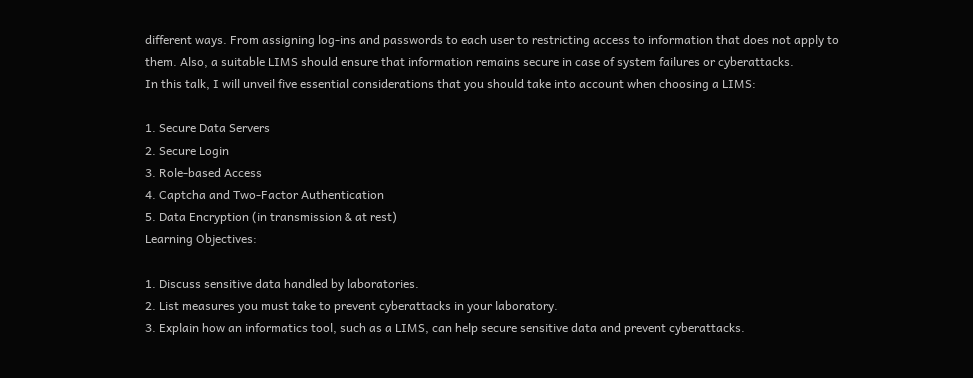different ways. From assigning log-ins and passwords to each user to restricting access to information that does not apply to them. Also, a suitable LIMS should ensure that information remains secure in case of system failures or cyberattacks.
In this talk, I will unveil five essential considerations that you should take into account when choosing a LIMS:

1. Secure Data Servers
2. Secure Login
3. Role-based Access
4. Captcha and Two-Factor Authentication
5. Data Encryption (in transmission & at rest)
Learning Objectives:

1. Discuss sensitive data handled by laboratories.
2. List measures you must take to prevent cyberattacks in your laboratory.
3. Explain how an informatics tool, such as a LIMS, can help secure sensitive data and prevent cyberattacks.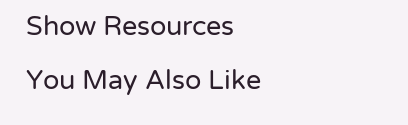Show Resources
You May Also Like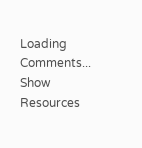Loading Comments...
Show Resources